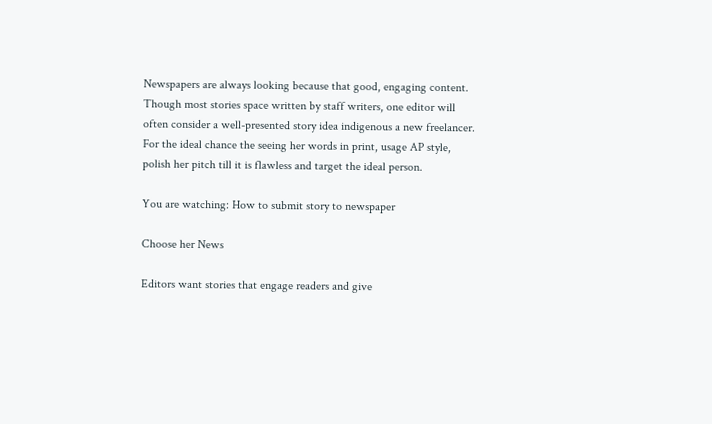Newspapers are always looking because that good, engaging content. Though most stories space written by staff writers, one editor will often consider a well-presented story idea indigenous a new freelancer. For the ideal chance the seeing her words in print, usage AP style, polish her pitch till it is flawless and target the ideal person.

You are watching: How to submit story to newspaper

Choose her News

Editors want stories that engage readers and give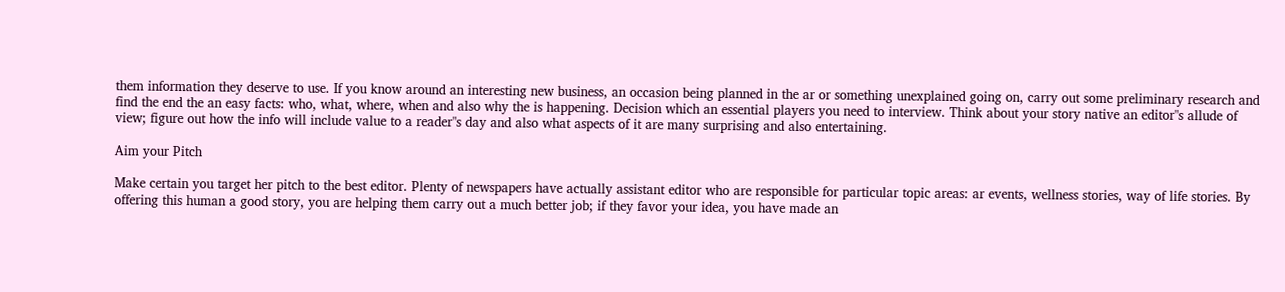them information they deserve to use. If you know around an interesting new business, an occasion being planned in the ar or something unexplained going on, carry out some preliminary research and find the end the an easy facts: who, what, where, when and also why the is happening. Decision which an essential players you need to interview. Think about your story native an editor"s allude of view; figure out how the info will include value to a reader"s day and also what aspects of it are many surprising and also entertaining.

Aim your Pitch

Make certain you target her pitch to the best editor. Plenty of newspapers have actually assistant editor who are responsible for particular topic areas: ar events, wellness stories, way of life stories. By offering this human a good story, you are helping them carry out a much better job; if they favor your idea, you have made an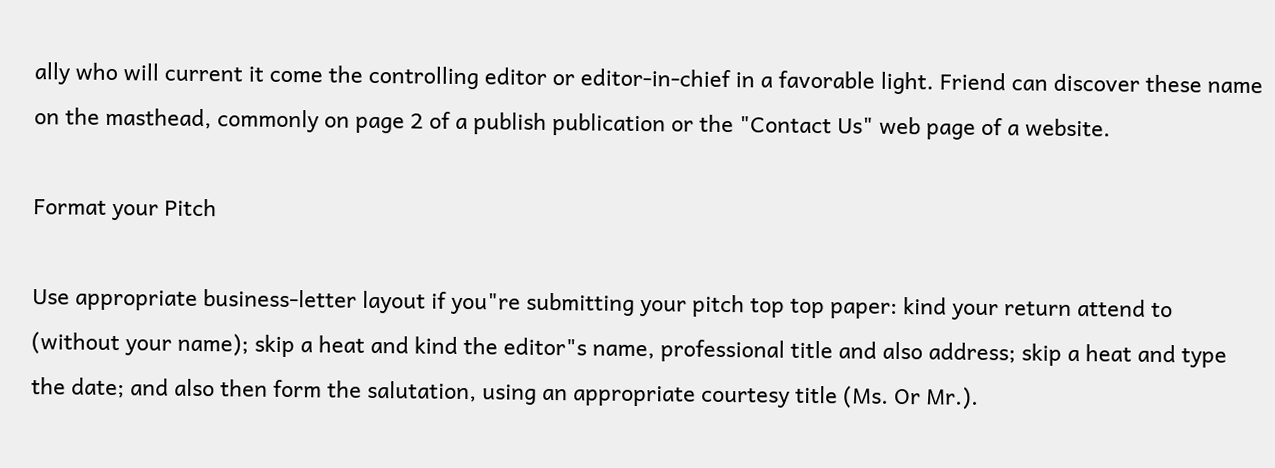ally who will current it come the controlling editor or editor-in-chief in a favorable light. Friend can discover these name on the masthead, commonly on page 2 of a publish publication or the "Contact Us" web page of a website.

Format your Pitch

Use appropriate business-letter layout if you"re submitting your pitch top top paper: kind your return attend to (without your name); skip a heat and kind the editor"s name, professional title and also address; skip a heat and type the date; and also then form the salutation, using an appropriate courtesy title (Ms. Or Mr.).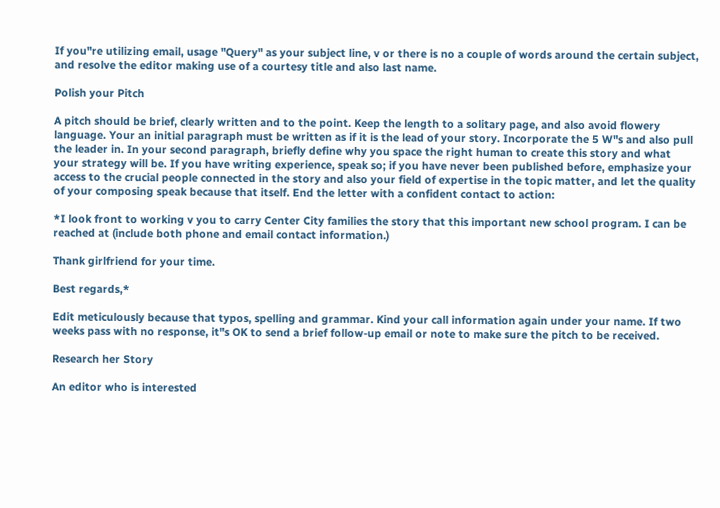If you"re utilizing email, usage "Query" as your subject line, v or there is no a couple of words around the certain subject, and resolve the editor making use of a courtesy title and also last name.

Polish your Pitch

A pitch should be brief, clearly written and to the point. Keep the length to a solitary page, and also avoid flowery language. Your an initial paragraph must be written as if it is the lead of your story. Incorporate the 5 W"s and also pull the leader in. In your second paragraph, briefly define why you space the right human to create this story and what your strategy will be. If you have writing experience, speak so; if you have never been published before, emphasize your access to the crucial people connected in the story and also your field of expertise in the topic matter, and let the quality of your composing speak because that itself. End the letter with a confident contact to action:

*I look front to working v you to carry Center City families the story that this important new school program. I can be reached at (include both phone and email contact information.)

Thank girlfriend for your time.

Best regards,*

Edit meticulously because that typos, spelling and grammar. Kind your call information again under your name. If two weeks pass with no response, it"s OK to send a brief follow-up email or note to make sure the pitch to be received.

Research her Story

An editor who is interested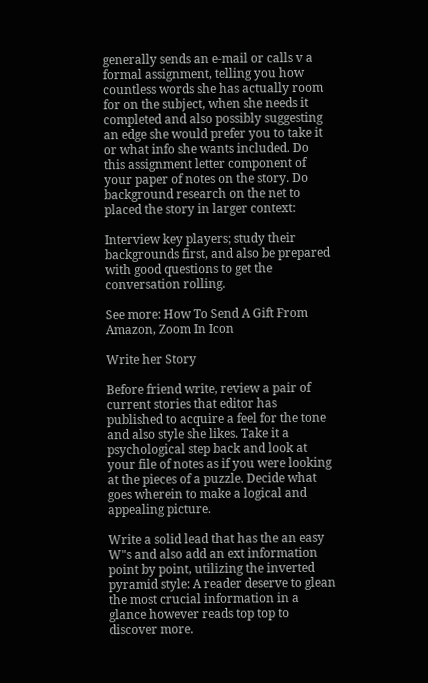generally sends an e-mail or calls v a formal assignment, telling you how countless words she has actually room for on the subject, when she needs it completed and also possibly suggesting an edge she would prefer you to take it or what info she wants included. Do this assignment letter component of your paper of notes on the story. Do background research on the net to placed the story in larger context:

Interview key players; study their backgrounds first, and also be prepared with good questions to get the conversation rolling.

See more: How To Send A Gift From Amazon, Zoom In Icon

Write her Story

Before friend write, review a pair of current stories that editor has published to acquire a feel for the tone and also style she likes. Take it a psychological step back and look at your file of notes as if you were looking at the pieces of a puzzle. Decide what goes wherein to make a logical and appealing picture.

Write a solid lead that has the an easy W"s and also add an ext information point by point, utilizing the inverted pyramid style: A reader deserve to glean the most crucial information in a glance however reads top top to discover more.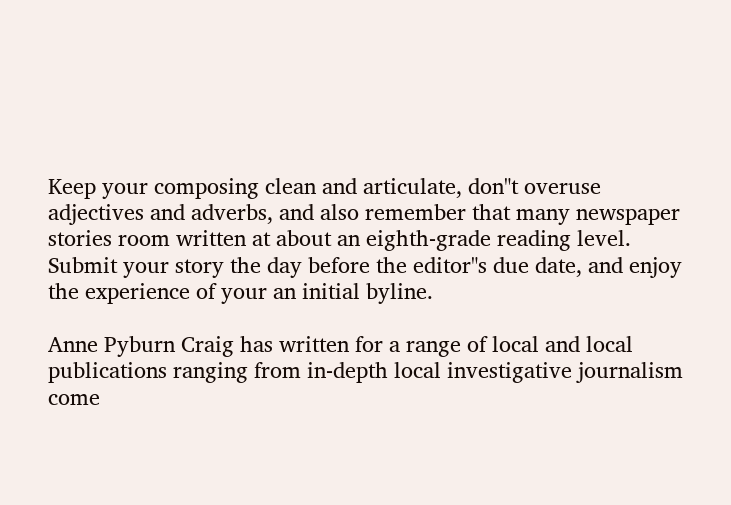Keep your composing clean and articulate, don"t overuse adjectives and adverbs, and also remember that many newspaper stories room written at about an eighth-grade reading level. Submit your story the day before the editor"s due date, and enjoy the experience of your an initial byline.

Anne Pyburn Craig has written for a range of local and local publications ranging from in-depth local investigative journalism come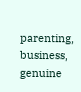parenting, business, genuine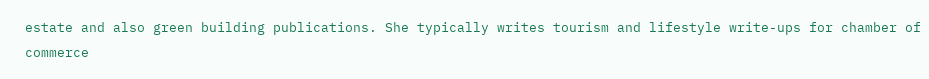estate and also green building publications. She typically writes tourism and lifestyle write-ups for chamber of commerce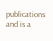publications and is a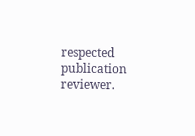respected publication reviewer.